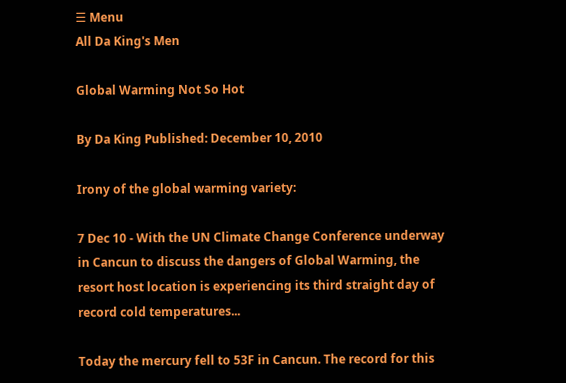☰ Menu
All Da King's Men

Global Warming Not So Hot

By Da King Published: December 10, 2010

Irony of the global warming variety:

7 Dec 10 - With the UN Climate Change Conference underway in Cancun to discuss the dangers of Global Warming, the resort host location is experiencing its third straight day of record cold temperatures...

Today the mercury fell to 53F in Cancun. The record for this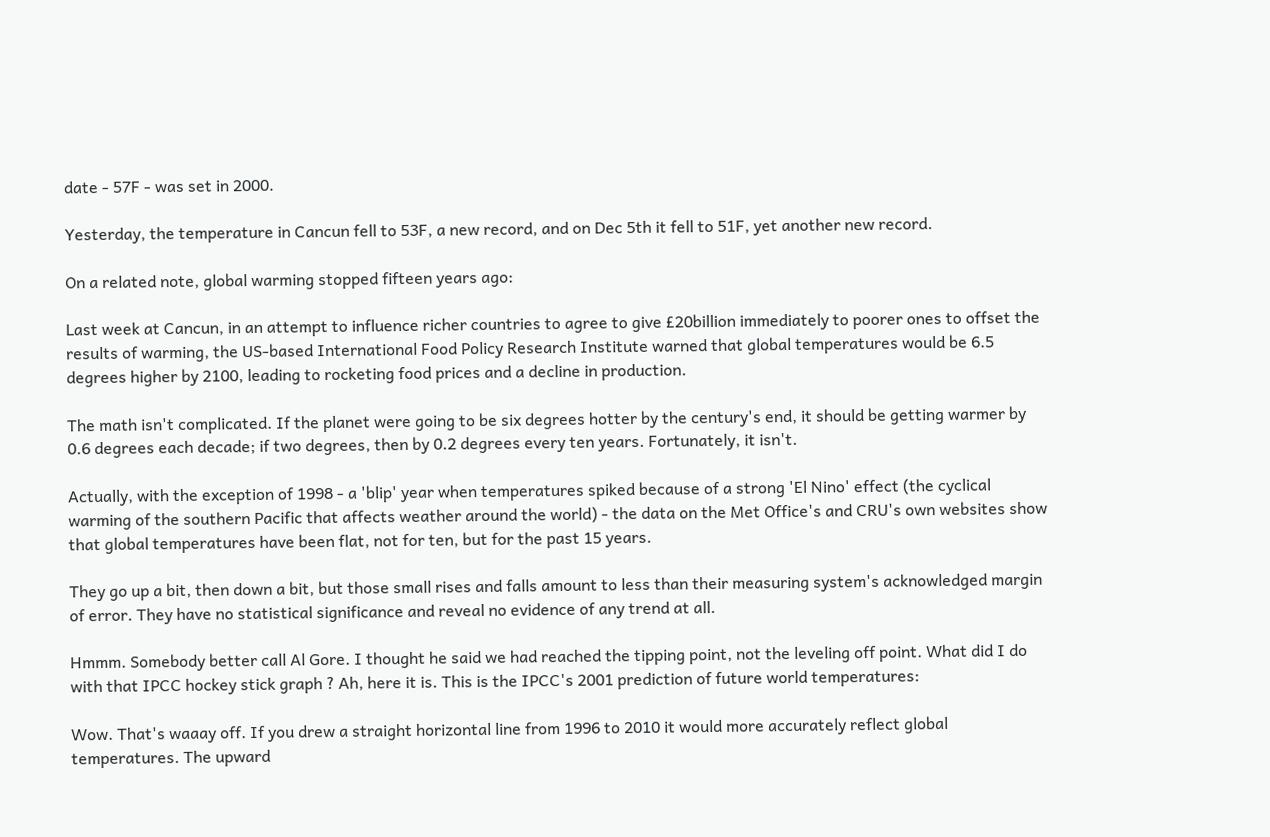date - 57F - was set in 2000.

Yesterday, the temperature in Cancun fell to 53F, a new record, and on Dec 5th it fell to 51F, yet another new record.

On a related note, global warming stopped fifteen years ago:

Last week at Cancun, in an attempt to influence richer countries to agree to give £20billion immediately to poorer ones to offset the results of warming, the US-based International Food Policy Research Institute warned that global temperatures would be 6.5 degrees higher by 2100, leading to rocketing food prices and a decline in production.

The math isn't complicated. If the planet were going to be six degrees hotter by the century's end, it should be getting warmer by 0.6 degrees each decade; if two degrees, then by 0.2 degrees every ten years. Fortunately, it isn't.

Actually, with the exception of 1998 - a 'blip' year when temperatures spiked because of a strong 'El Nino' effect (the cyclical warming of the southern Pacific that affects weather around the world) - the data on the Met Office's and CRU's own websites show that global temperatures have been flat, not for ten, but for the past 15 years.

They go up a bit, then down a bit, but those small rises and falls amount to less than their measuring system's acknowledged margin of error. They have no statistical significance and reveal no evidence of any trend at all.

Hmmm. Somebody better call Al Gore. I thought he said we had reached the tipping point, not the leveling off point. What did I do with that IPCC hockey stick graph ? Ah, here it is. This is the IPCC's 2001 prediction of future world temperatures:

Wow. That's waaay off. If you drew a straight horizontal line from 1996 to 2010 it would more accurately reflect global temperatures. The upward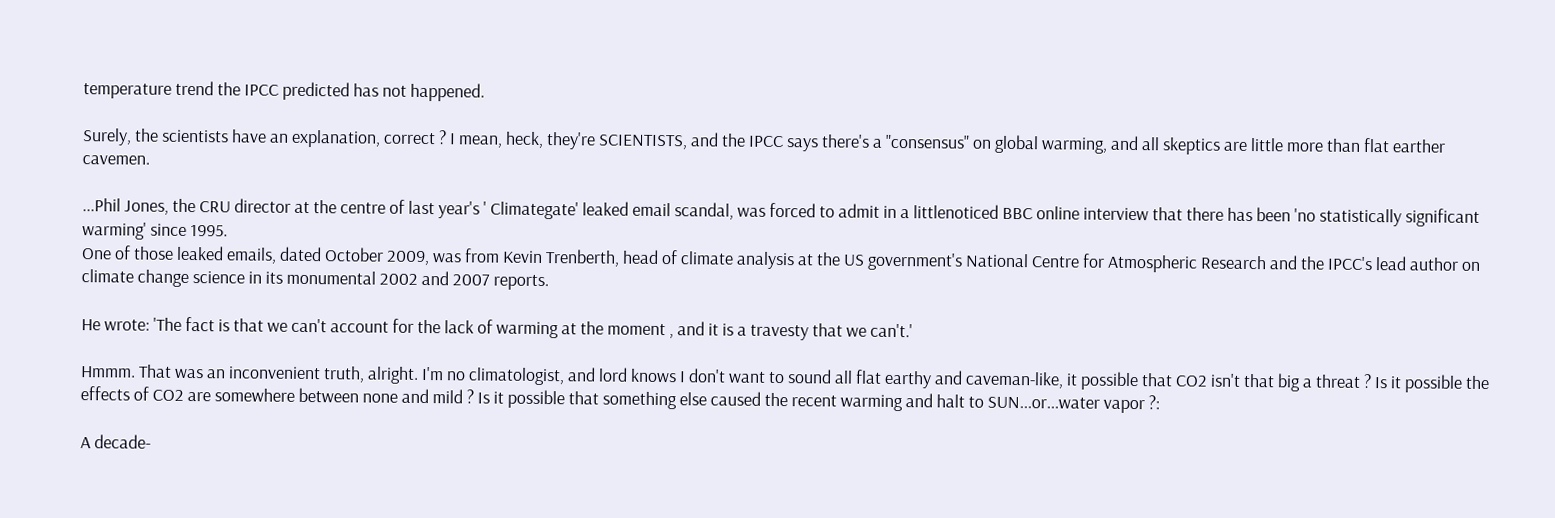temperature trend the IPCC predicted has not happened.

Surely, the scientists have an explanation, correct ? I mean, heck, they're SCIENTISTS, and the IPCC says there's a "consensus" on global warming, and all skeptics are little more than flat earther cavemen.

...Phil Jones, the CRU director at the centre of last year's ' Climategate' leaked email scandal, was forced to admit in a littlenoticed BBC online interview that there has been 'no statistically significant warming' since 1995.
One of those leaked emails, dated October 2009, was from Kevin Trenberth, head of climate analysis at the US government's National Centre for Atmospheric Research and the IPCC's lead author on climate change science in its monumental 2002 and 2007 reports.

He wrote: 'The fact is that we can't account for the lack of warming at the moment , and it is a travesty that we can't.'

Hmmm. That was an inconvenient truth, alright. I'm no climatologist, and lord knows I don't want to sound all flat earthy and caveman-like, it possible that CO2 isn't that big a threat ? Is it possible the effects of CO2 are somewhere between none and mild ? Is it possible that something else caused the recent warming and halt to SUN...or...water vapor ?:

A decade-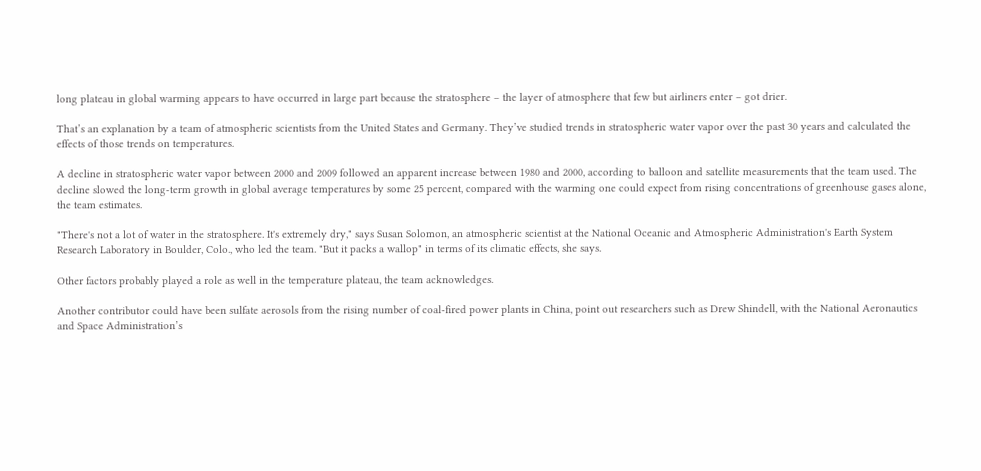long plateau in global warming appears to have occurred in large part because the stratosphere – the layer of atmosphere that few but airliners enter – got drier.

That’s an explanation by a team of atmospheric scientists from the United States and Germany. They’ve studied trends in stratospheric water vapor over the past 30 years and calculated the effects of those trends on temperatures.

A decline in stratospheric water vapor between 2000 and 2009 followed an apparent increase between 1980 and 2000, according to balloon and satellite measurements that the team used. The decline slowed the long-term growth in global average temperatures by some 25 percent, compared with the warming one could expect from rising concentrations of greenhouse gases alone, the team estimates.

"There's not a lot of water in the stratosphere. It's extremely dry," says Susan Solomon, an atmospheric scientist at the National Oceanic and Atmospheric Administration's Earth System Research Laboratory in Boulder, Colo., who led the team. "But it packs a wallop" in terms of its climatic effects, she says.

Other factors probably played a role as well in the temperature plateau, the team acknowledges.

Another contributor could have been sulfate aerosols from the rising number of coal-fired power plants in China, point out researchers such as Drew Shindell, with the National Aeronautics and Space Administration’s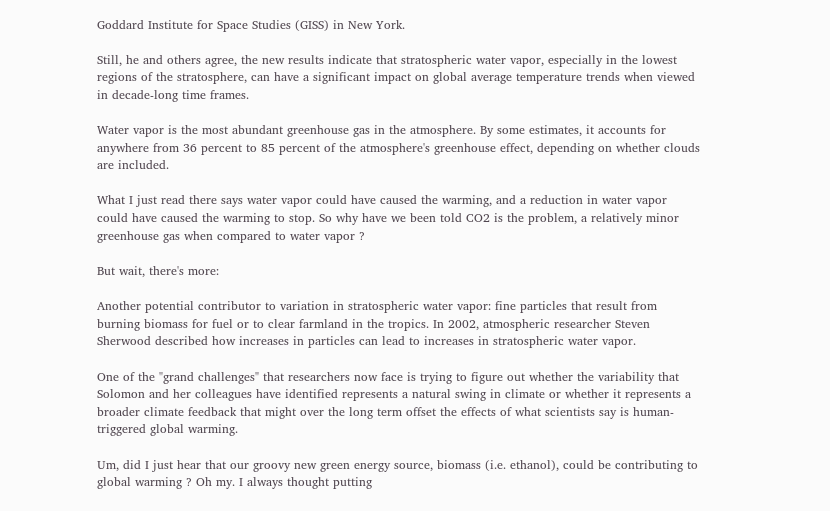Goddard Institute for Space Studies (GISS) in New York.

Still, he and others agree, the new results indicate that stratospheric water vapor, especially in the lowest regions of the stratosphere, can have a significant impact on global average temperature trends when viewed in decade-long time frames.

Water vapor is the most abundant greenhouse gas in the atmosphere. By some estimates, it accounts for anywhere from 36 percent to 85 percent of the atmosphere's greenhouse effect, depending on whether clouds are included.

What I just read there says water vapor could have caused the warming, and a reduction in water vapor could have caused the warming to stop. So why have we been told CO2 is the problem, a relatively minor greenhouse gas when compared to water vapor ?

But wait, there's more:

Another potential contributor to variation in stratospheric water vapor: fine particles that result from burning biomass for fuel or to clear farmland in the tropics. In 2002, atmospheric researcher Steven Sherwood described how increases in particles can lead to increases in stratospheric water vapor.

One of the "grand challenges" that researchers now face is trying to figure out whether the variability that Solomon and her colleagues have identified represents a natural swing in climate or whether it represents a broader climate feedback that might over the long term offset the effects of what scientists say is human-triggered global warming.

Um, did I just hear that our groovy new green energy source, biomass (i.e. ethanol), could be contributing to global warming ? Oh my. I always thought putting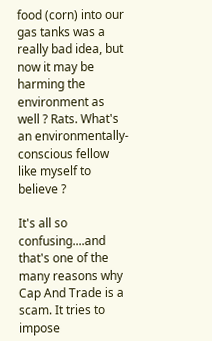food (corn) into our gas tanks was a really bad idea, but now it may be harming the environment as well ? Rats. What's an environmentally-conscious fellow like myself to believe ?

It's all so confusing....and that's one of the many reasons why Cap And Trade is a scam. It tries to impose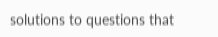solutions to questions that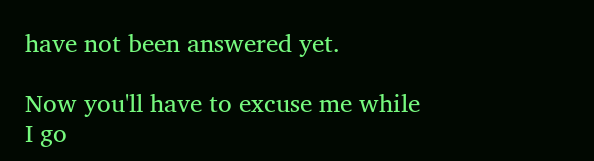have not been answered yet.

Now you'll have to excuse me while I go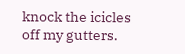knock the icicles off my gutters.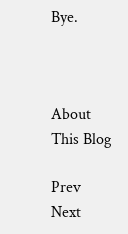Bye.



About This Blog

Prev Next